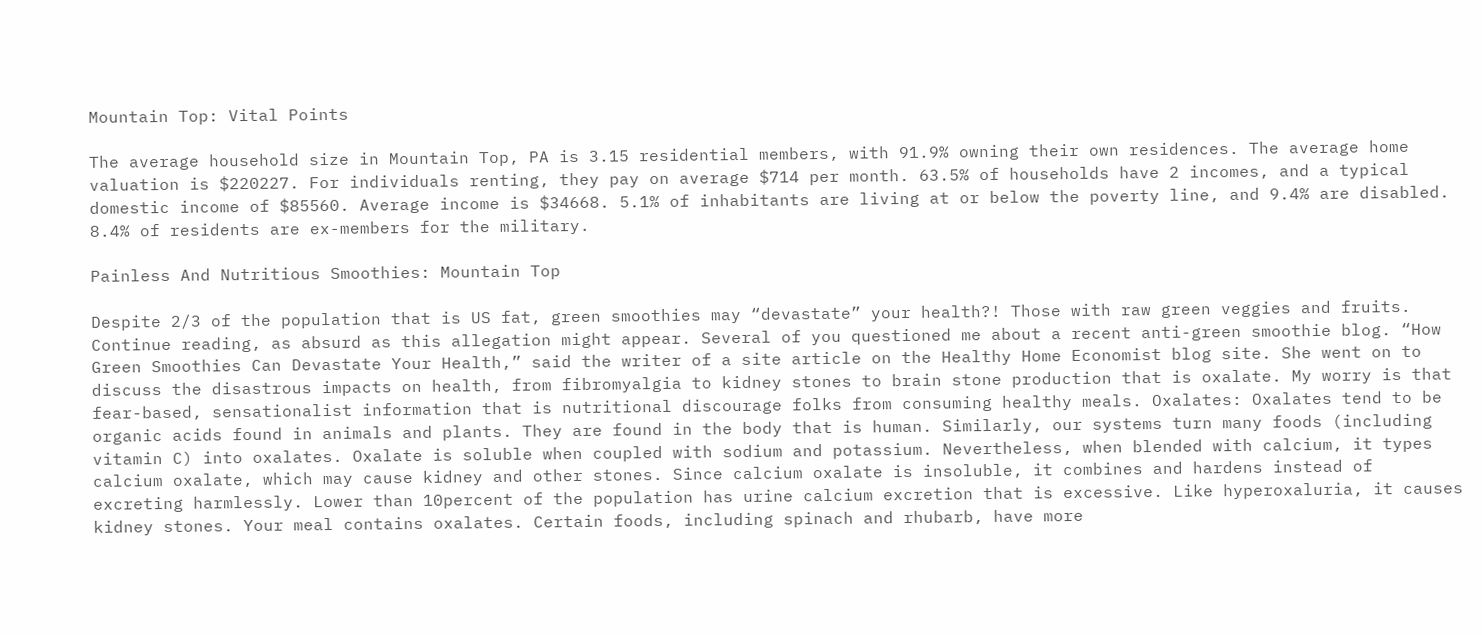Mountain Top: Vital Points

The average household size in Mountain Top, PA is 3.15 residential members, with 91.9% owning their own residences. The average home valuation is $220227. For individuals renting, they pay on average $714 per month. 63.5% of households have 2 incomes, and a typical domestic income of $85560. Average income is $34668. 5.1% of inhabitants are living at or below the poverty line, and 9.4% are disabled. 8.4% of residents are ex-members for the military.

Painless And Nutritious Smoothies: Mountain Top

Despite 2/3 of the population that is US fat, green smoothies may “devastate” your health?! Those with raw green veggies and fruits. Continue reading, as absurd as this allegation might appear. Several of you questioned me about a recent anti-green smoothie blog. “How Green Smoothies Can Devastate Your Health,” said the writer of a site article on the Healthy Home Economist blog site. She went on to discuss the disastrous impacts on health, from fibromyalgia to kidney stones to brain stone production that is oxalate. My worry is that fear-based, sensationalist information that is nutritional discourage folks from consuming healthy meals. Oxalates: Oxalates tend to be organic acids found in animals and plants. They are found in the body that is human. Similarly, our systems turn many foods (including vitamin C) into oxalates. Oxalate is soluble when coupled with sodium and potassium. Nevertheless, when blended with calcium, it types calcium oxalate, which may cause kidney and other stones. Since calcium oxalate is insoluble, it combines and hardens instead of excreting harmlessly. Lower than 10percent of the population has urine calcium excretion that is excessive. Like hyperoxaluria, it causes kidney stones. Your meal contains oxalates. Certain foods, including spinach and rhubarb, have more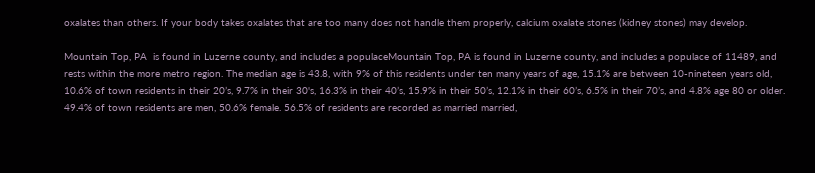oxalates than others. If your body takes oxalates that are too many does not handle them properly, calcium oxalate stones (kidney stones) may develop.

Mountain Top, PA  is found in Luzerne county, and includes a populaceMountain Top, PA is found in Luzerne county, and includes a populace of 11489, and rests within the more metro region. The median age is 43.8, with 9% of this residents under ten many years of age, 15.1% are between 10-nineteen years old, 10.6% of town residents in their 20’s, 9.7% in their 30's, 16.3% in their 40’s, 15.9% in their 50’s, 12.1% in their 60’s, 6.5% in their 70’s, and 4.8% age 80 or older. 49.4% of town residents are men, 50.6% female. 56.5% of residents are recorded as married married,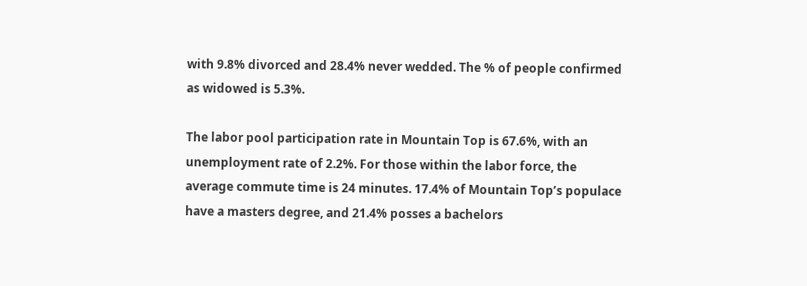with 9.8% divorced and 28.4% never wedded. The % of people confirmed as widowed is 5.3%.

The labor pool participation rate in Mountain Top is 67.6%, with an unemployment rate of 2.2%. For those within the labor force, the average commute time is 24 minutes. 17.4% of Mountain Top’s populace have a masters degree, and 21.4% posses a bachelors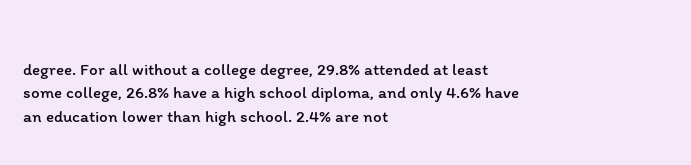degree. For all without a college degree, 29.8% attended at least some college, 26.8% have a high school diploma, and only 4.6% have an education lower than high school. 2.4% are not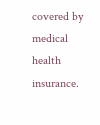covered by medical health insurance.